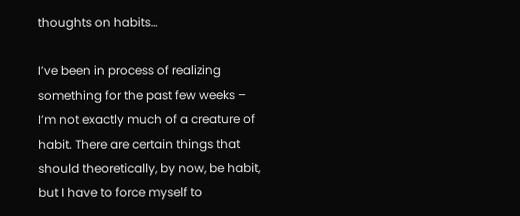thoughts on habits…

I’ve been in process of realizing something for the past few weeks – I’m not exactly much of a creature of habit. There are certain things that should theoretically, by now, be habit, but I have to force myself to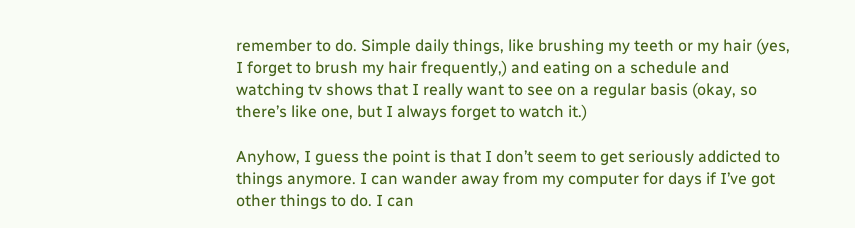remember to do. Simple daily things, like brushing my teeth or my hair (yes, I forget to brush my hair frequently,) and eating on a schedule and watching tv shows that I really want to see on a regular basis (okay, so there’s like one, but I always forget to watch it.)

Anyhow, I guess the point is that I don’t seem to get seriously addicted to things anymore. I can wander away from my computer for days if I’ve got other things to do. I can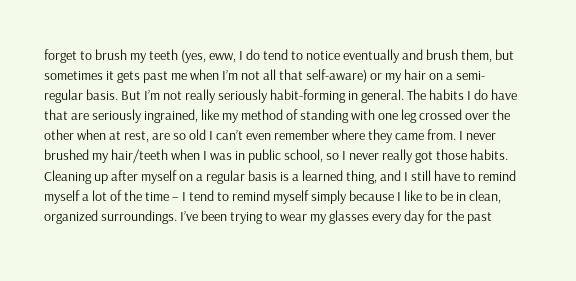forget to brush my teeth (yes, eww, I do tend to notice eventually and brush them, but sometimes it gets past me when I’m not all that self-aware) or my hair on a semi-regular basis. But I’m not really seriously habit-forming in general. The habits I do have that are seriously ingrained, like my method of standing with one leg crossed over the other when at rest, are so old I can’t even remember where they came from. I never brushed my hair/teeth when I was in public school, so I never really got those habits. Cleaning up after myself on a regular basis is a learned thing, and I still have to remind myself a lot of the time – I tend to remind myself simply because I like to be in clean, organized surroundings. I’ve been trying to wear my glasses every day for the past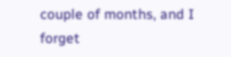couple of months, and I forget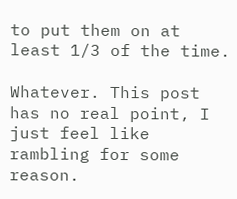to put them on at least 1/3 of the time.

Whatever. This post has no real point, I just feel like rambling for some reason.